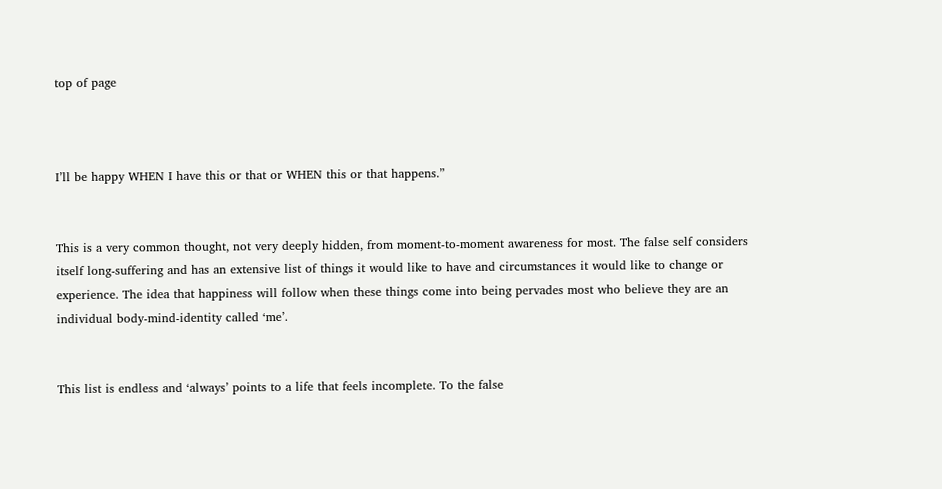top of page



I’ll be happy WHEN I have this or that or WHEN this or that happens.”


This is a very common thought, not very deeply hidden, from moment-to-moment awareness for most. The false self considers itself long-suffering and has an extensive list of things it would like to have and circumstances it would like to change or experience. The idea that happiness will follow when these things come into being pervades most who believe they are an individual body-mind-identity called ‘me’.


This list is endless and ‘always’ points to a life that feels incomplete. To the false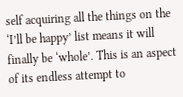self acquiring all the things on the ‘I’ll be happy’ list means it will finally be ‘whole’. This is an aspect of its endless attempt to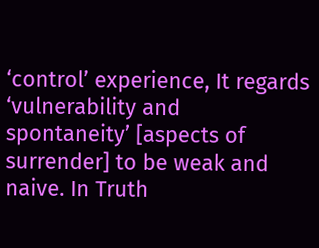‘control’ experience, It regards ‘vulnerability and spontaneity’ [aspects of surrender] to be weak and naive. In Truth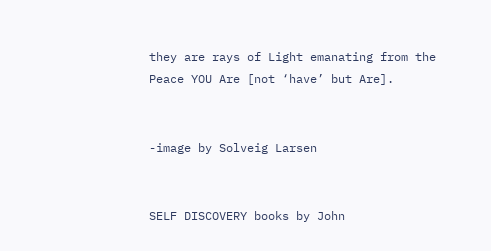they are rays of Light emanating from the Peace YOU Are [not ‘have’ but Are].


-image by Solveig Larsen


SELF DISCOVERY books by John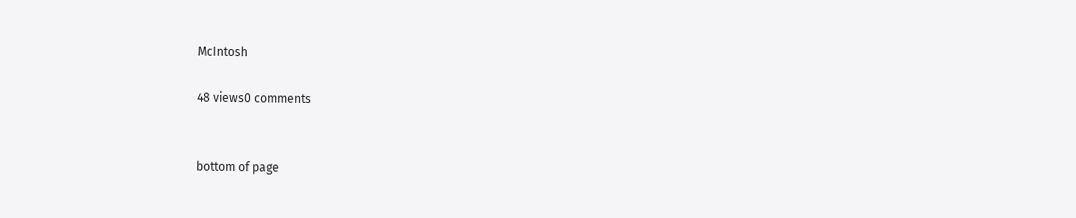McIntosh

48 views0 comments


bottom of page